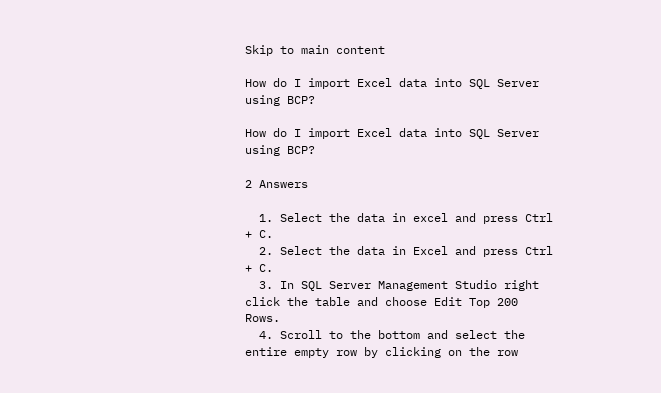Skip to main content

How do I import Excel data into SQL Server using BCP?

How do I import Excel data into SQL Server using BCP?

2 Answers

  1. Select the data in excel and press Ctrl + C.
  2. Select the data in Excel and press Ctrl + C.
  3. In SQL Server Management Studio right click the table and choose Edit Top 200 Rows.
  4. Scroll to the bottom and select the entire empty row by clicking on the row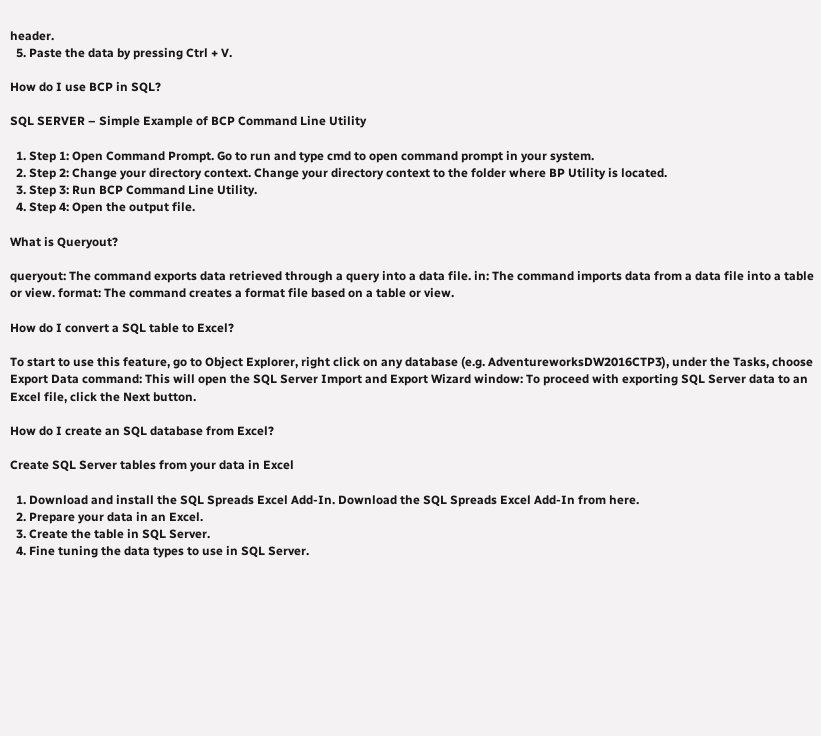header.
  5. Paste the data by pressing Ctrl + V.

How do I use BCP in SQL?

SQL SERVER – Simple Example of BCP Command Line Utility

  1. Step 1: Open Command Prompt. Go to run and type cmd to open command prompt in your system.
  2. Step 2: Change your directory context. Change your directory context to the folder where BP Utility is located.
  3. Step 3: Run BCP Command Line Utility.
  4. Step 4: Open the output file.

What is Queryout?

queryout: The command exports data retrieved through a query into a data file. in: The command imports data from a data file into a table or view. format: The command creates a format file based on a table or view.

How do I convert a SQL table to Excel?

To start to use this feature, go to Object Explorer, right click on any database (e.g. AdventureworksDW2016CTP3), under the Tasks, choose Export Data command: This will open the SQL Server Import and Export Wizard window: To proceed with exporting SQL Server data to an Excel file, click the Next button.

How do I create an SQL database from Excel?

Create SQL Server tables from your data in Excel

  1. Download and install the SQL Spreads Excel Add-In. Download the SQL Spreads Excel Add-In from here.
  2. Prepare your data in an Excel.
  3. Create the table in SQL Server.
  4. Fine tuning the data types to use in SQL Server.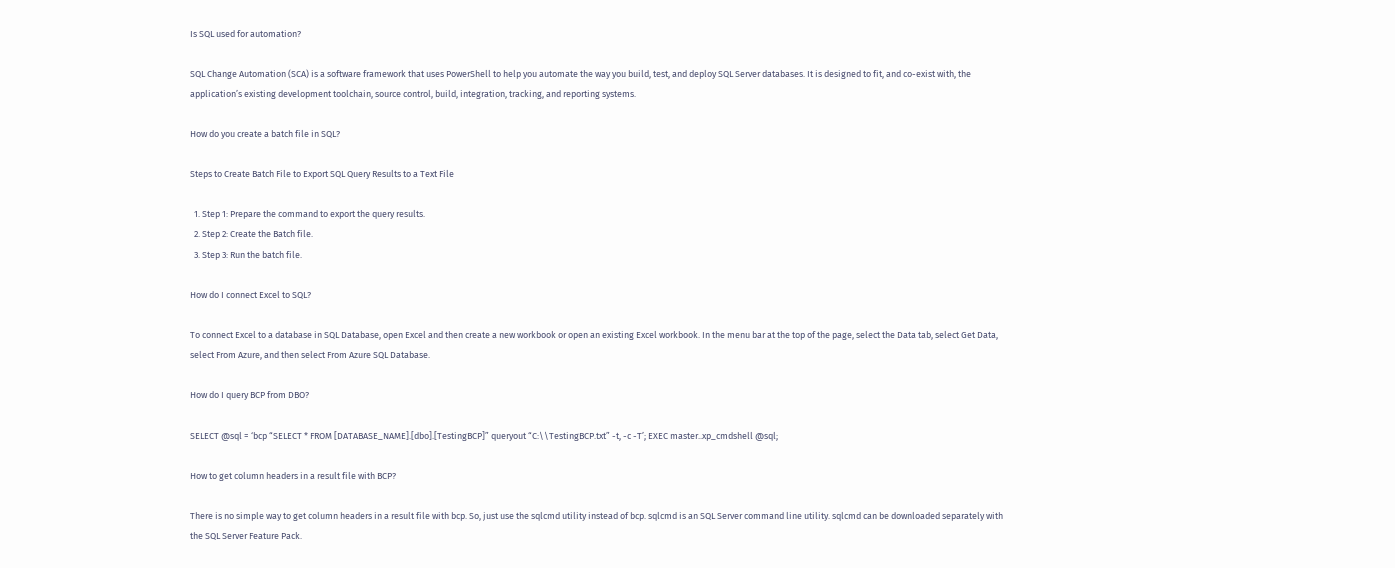Is SQL used for automation?

SQL Change Automation (SCA) is a software framework that uses PowerShell to help you automate the way you build, test, and deploy SQL Server databases. It is designed to fit, and co-exist with, the application’s existing development toolchain, source control, build, integration, tracking, and reporting systems.

How do you create a batch file in SQL?

Steps to Create Batch File to Export SQL Query Results to a Text File

  1. Step 1: Prepare the command to export the query results.
  2. Step 2: Create the Batch file.
  3. Step 3: Run the batch file.

How do I connect Excel to SQL?

To connect Excel to a database in SQL Database, open Excel and then create a new workbook or open an existing Excel workbook. In the menu bar at the top of the page, select the Data tab, select Get Data, select From Azure, and then select From Azure SQL Database.

How do I query BCP from DBO?

SELECT @sql = ‘bcp “SELECT * FROM [DATABASE_NAME].[dbo].[TestingBCP]” queryout “C:\\TestingBCP.txt” -t, -c -T’; EXEC master..xp_cmdshell @sql;

How to get column headers in a result file with BCP?

There is no simple way to get column headers in a result file with bcp. So, just use the sqlcmd utility instead of bcp. sqlcmd is an SQL Server command line utility. sqlcmd can be downloaded separately with the SQL Server Feature Pack.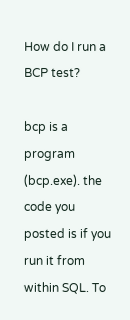How do I run a BCP test?

bcp is a program (bcp.exe). the code you posted is if you run it from within SQL. To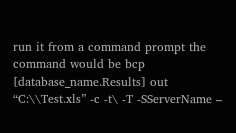run it from a command prompt the command would be bcp [database_name.Results] out “C:\\Test.xls” -c -t\ -T -SServerName –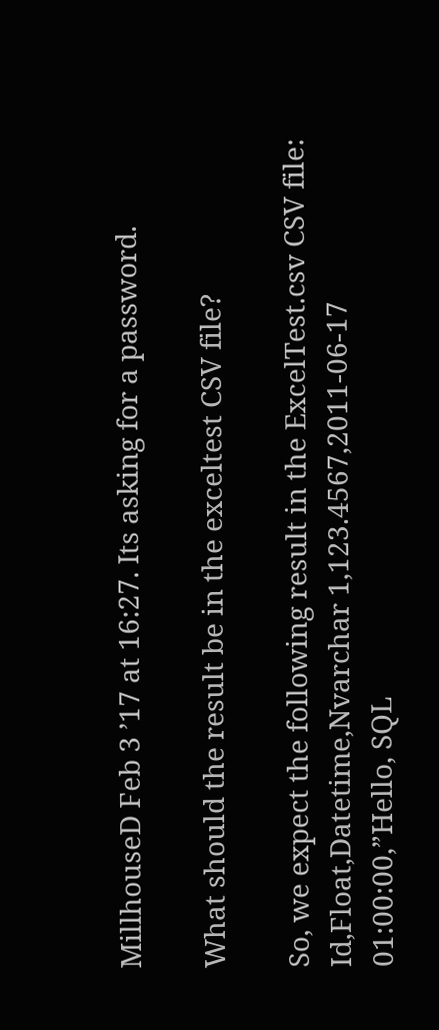MillhouseD Feb 3 ’17 at 16:27. Its asking for a password.

What should the result be in the exceltest CSV file?

So, we expect the following result in the ExcelTest.csv CSV file: Id,Float,Datetime,Nvarchar 1,123.4567,2011-06-17 01:00:00,”Hello, SQL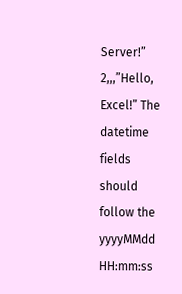Server!” 2,,,”Hello, Excel!” The datetime fields should follow the yyyyMMdd HH:mm:ss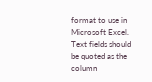format to use in Microsoft Excel. Text fields should be quoted as the column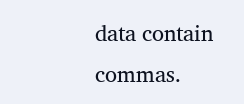data contain commas.